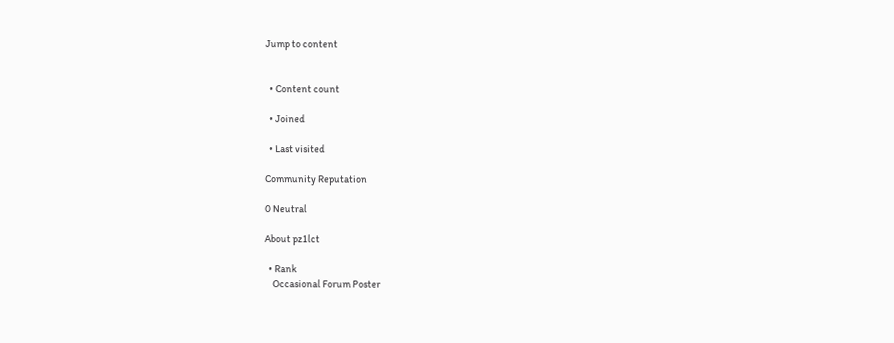Jump to content


  • Content count

  • Joined

  • Last visited

Community Reputation

0 Neutral

About pz1lct

  • Rank
    Occasional Forum Poster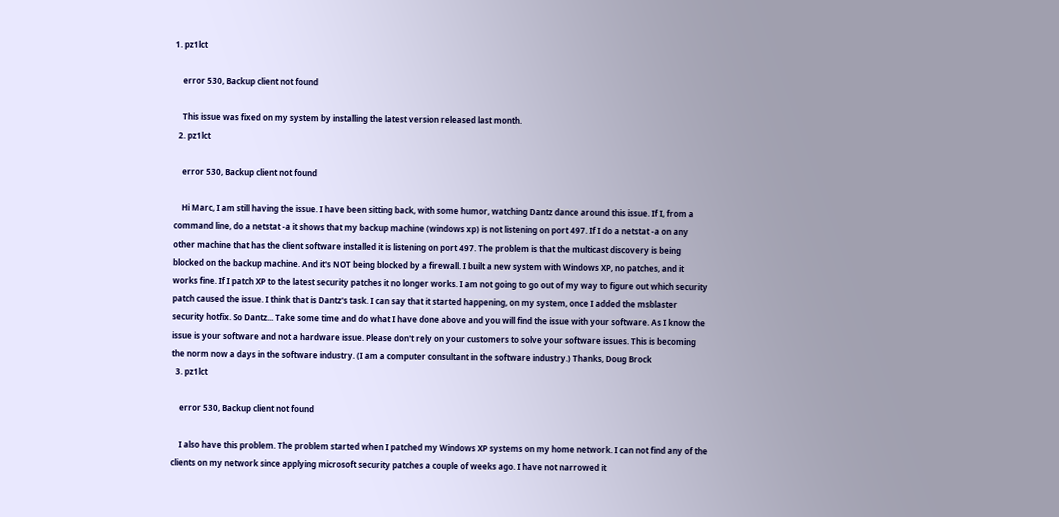1. pz1lct

    error 530, Backup client not found

    This issue was fixed on my system by installing the latest version released last month.
  2. pz1lct

    error 530, Backup client not found

    Hi Marc, I am still having the issue. I have been sitting back, with some humor, watching Dantz dance around this issue. If I, from a command line, do a netstat -a it shows that my backup machine (windows xp) is not listening on port 497. If I do a netstat -a on any other machine that has the client software installed it is listening on port 497. The problem is that the multicast discovery is being blocked on the backup machine. And it's NOT being blocked by a firewall. I built a new system with Windows XP, no patches, and it works fine. If I patch XP to the latest security patches it no longer works. I am not going to go out of my way to figure out which security patch caused the issue. I think that is Dantz's task. I can say that it started happening, on my system, once I added the msblaster security hotfix. So Dantz... Take some time and do what I have done above and you will find the issue with your software. As I know the issue is your software and not a hardware issue. Please don't rely on your customers to solve your software issues. This is becoming the norm now a days in the software industry. (I am a computer consultant in the software industry.) Thanks, Doug Brock
  3. pz1lct

    error 530, Backup client not found

    I also have this problem. The problem started when I patched my Windows XP systems on my home network. I can not find any of the clients on my network since applying microsoft security patches a couple of weeks ago. I have not narrowed it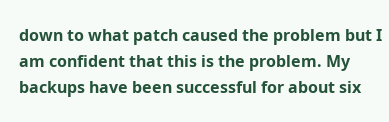down to what patch caused the problem but I am confident that this is the problem. My backups have been successful for about six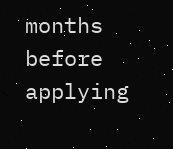months before applying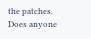the patches. Does anyone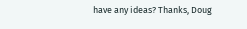have any ideas? Thanks, Doug